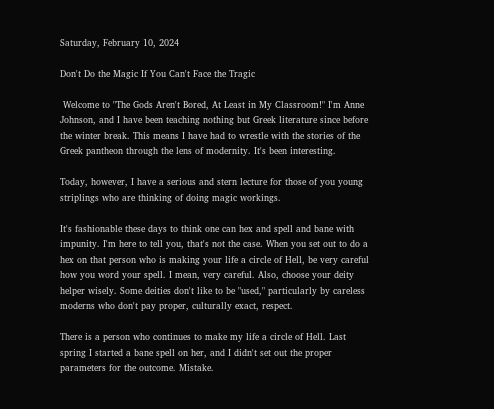Saturday, February 10, 2024

Don't Do the Magic If You Can't Face the Tragic

 Welcome to "The Gods Aren't Bored, At Least in My Classroom!" I'm Anne Johnson, and I have been teaching nothing but Greek literature since before the winter break. This means I have had to wrestle with the stories of the Greek pantheon through the lens of modernity. It's been interesting.

Today, however, I have a serious and stern lecture for those of you young striplings who are thinking of doing magic workings.

It's fashionable these days to think one can hex and spell and bane with impunity. I'm here to tell you, that's not the case. When you set out to do a hex on that person who is making your life a circle of Hell, be very careful how you word your spell. I mean, very careful. Also, choose your deity helper wisely. Some deities don't like to be "used," particularly by careless moderns who don't pay proper, culturally exact, respect.

There is a person who continues to make my life a circle of Hell. Last spring I started a bane spell on her, and I didn't set out the proper parameters for the outcome. Mistake.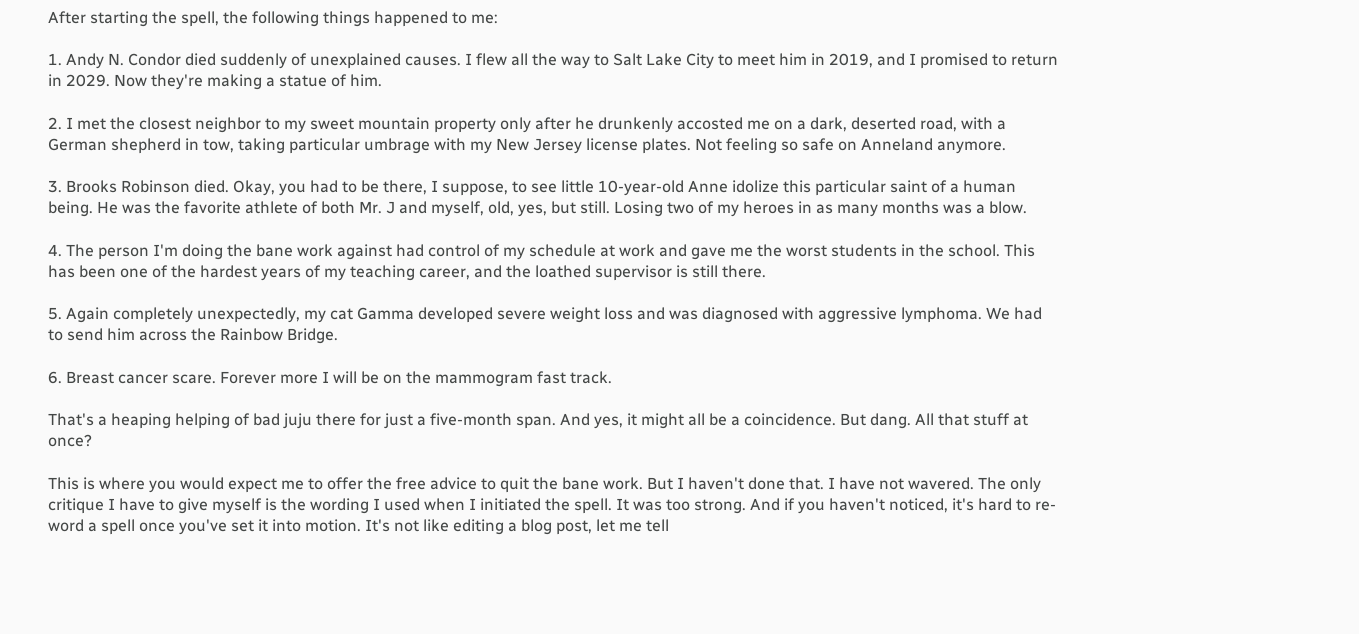After starting the spell, the following things happened to me:

1. Andy N. Condor died suddenly of unexplained causes. I flew all the way to Salt Lake City to meet him in 2019, and I promised to return in 2029. Now they're making a statue of him.

2. I met the closest neighbor to my sweet mountain property only after he drunkenly accosted me on a dark, deserted road, with a German shepherd in tow, taking particular umbrage with my New Jersey license plates. Not feeling so safe on Anneland anymore.

3. Brooks Robinson died. Okay, you had to be there, I suppose, to see little 10-year-old Anne idolize this particular saint of a human being. He was the favorite athlete of both Mr. J and myself, old, yes, but still. Losing two of my heroes in as many months was a blow.

4. The person I'm doing the bane work against had control of my schedule at work and gave me the worst students in the school. This has been one of the hardest years of my teaching career, and the loathed supervisor is still there.

5. Again completely unexpectedly, my cat Gamma developed severe weight loss and was diagnosed with aggressive lymphoma. We had to send him across the Rainbow Bridge.

6. Breast cancer scare. Forever more I will be on the mammogram fast track.

That's a heaping helping of bad juju there for just a five-month span. And yes, it might all be a coincidence. But dang. All that stuff at once?

This is where you would expect me to offer the free advice to quit the bane work. But I haven't done that. I have not wavered. The only critique I have to give myself is the wording I used when I initiated the spell. It was too strong. And if you haven't noticed, it's hard to re-word a spell once you've set it into motion. It's not like editing a blog post, let me tell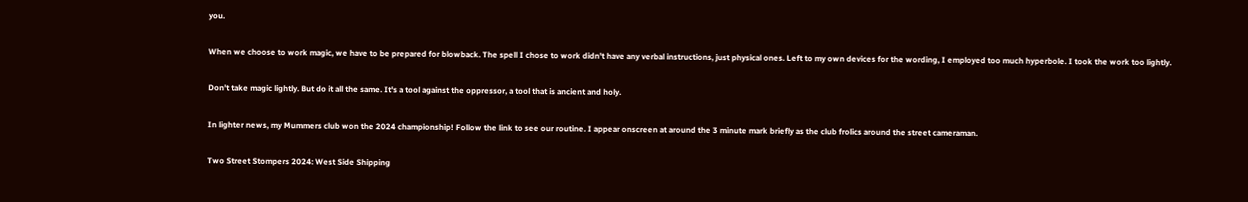you.

When we choose to work magic, we have to be prepared for blowback. The spell I chose to work didn't have any verbal instructions, just physical ones. Left to my own devices for the wording, I employed too much hyperbole. I took the work too lightly.

Don't take magic lightly. But do it all the same. It's a tool against the oppressor, a tool that is ancient and holy.

In lighter news, my Mummers club won the 2024 championship! Follow the link to see our routine. I appear onscreen at around the 3 minute mark briefly as the club frolics around the street cameraman.

Two Street Stompers 2024: West Side Shipping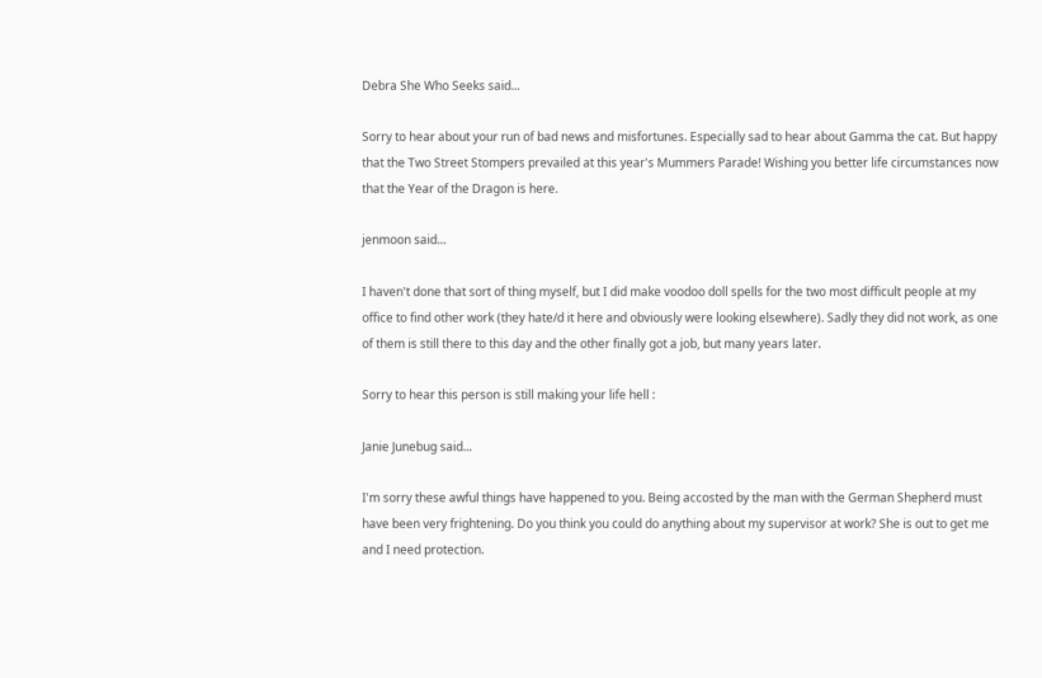Debra She Who Seeks said...

Sorry to hear about your run of bad news and misfortunes. Especially sad to hear about Gamma the cat. But happy that the Two Street Stompers prevailed at this year's Mummers Parade! Wishing you better life circumstances now that the Year of the Dragon is here.

jenmoon said...

I haven't done that sort of thing myself, but I did make voodoo doll spells for the two most difficult people at my office to find other work (they hate/d it here and obviously were looking elsewhere). Sadly they did not work, as one of them is still there to this day and the other finally got a job, but many years later.

Sorry to hear this person is still making your life hell :

Janie Junebug said...

I'm sorry these awful things have happened to you. Being accosted by the man with the German Shepherd must have been very frightening. Do you think you could do anything about my supervisor at work? She is out to get me and I need protection.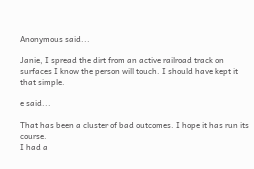Anonymous said...

Janie, I spread the dirt from an active railroad track on surfaces I know the person will touch. I should have kept it that simple.

e said...

That has been a cluster of bad outcomes. I hope it has run its course.
I had a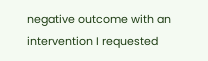negative outcome with an intervention I requested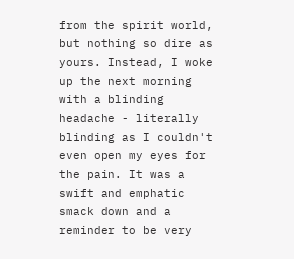from the spirit world, but nothing so dire as yours. Instead, I woke up the next morning with a blinding headache - literally blinding as I couldn't even open my eyes for the pain. It was a swift and emphatic smack down and a reminder to be very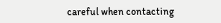careful when contacting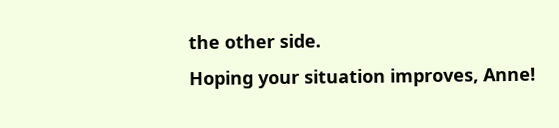the other side.
Hoping your situation improves, Anne!